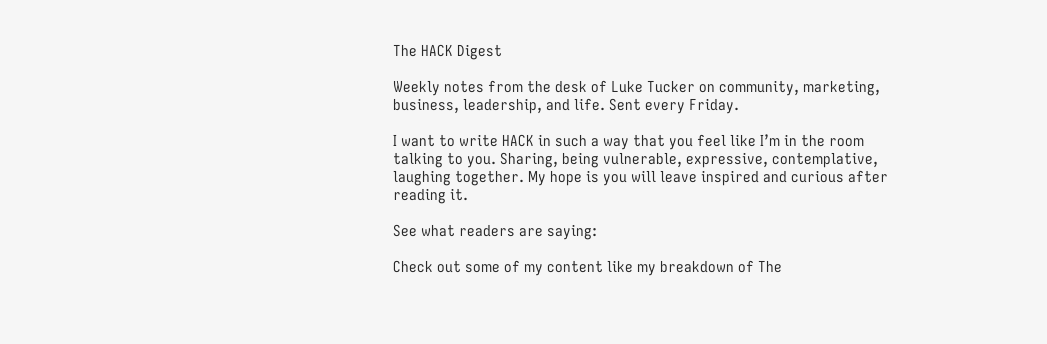The HACK Digest

Weekly notes from the desk of Luke Tucker on community, marketing, business, leadership, and life. Sent every Friday.

I want to write HACK in such a way that you feel like I’m in the room talking to you. Sharing, being vulnerable, expressive, contemplative, laughing together. My hope is you will leave inspired and curious after reading it.

See what readers are saying:

Check out some of my content like my breakdown of The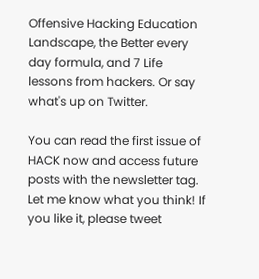Offensive Hacking Education Landscape, the Better every day formula, and 7 Life lessons from hackers. Or say what's up on Twitter.

You can read the first issue of HACK now and access future posts with the newsletter tag. Let me know what you think! If you like it, please tweet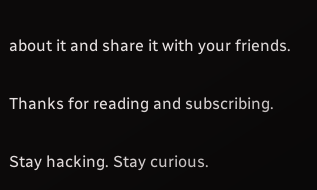about it and share it with your friends.

Thanks for reading and subscribing.

Stay hacking. Stay curious.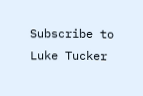Subscribe to Luke Tucker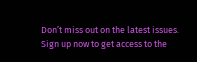Don’t miss out on the latest issues. Sign up now to get access to the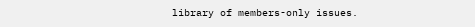library of members-only issues.